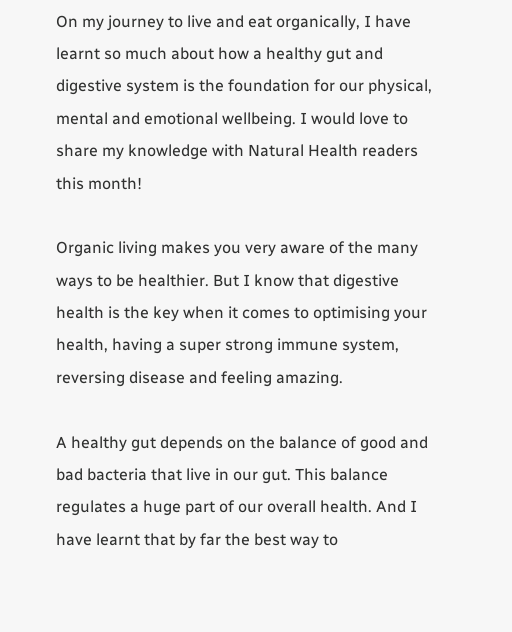On my journey to live and eat organically, I have learnt so much about how a healthy gut and digestive system is the foundation for our physical, mental and emotional wellbeing. I would love to share my knowledge with Natural Health readers this month!

Organic living makes you very aware of the many ways to be healthier. But I know that digestive health is the key when it comes to optimising your health, having a super strong immune system, reversing disease and feeling amazing.

A healthy gut depends on the balance of good and bad bacteria that live in our gut. This balance regulates a huge part of our overall health. And I have learnt that by far the best way to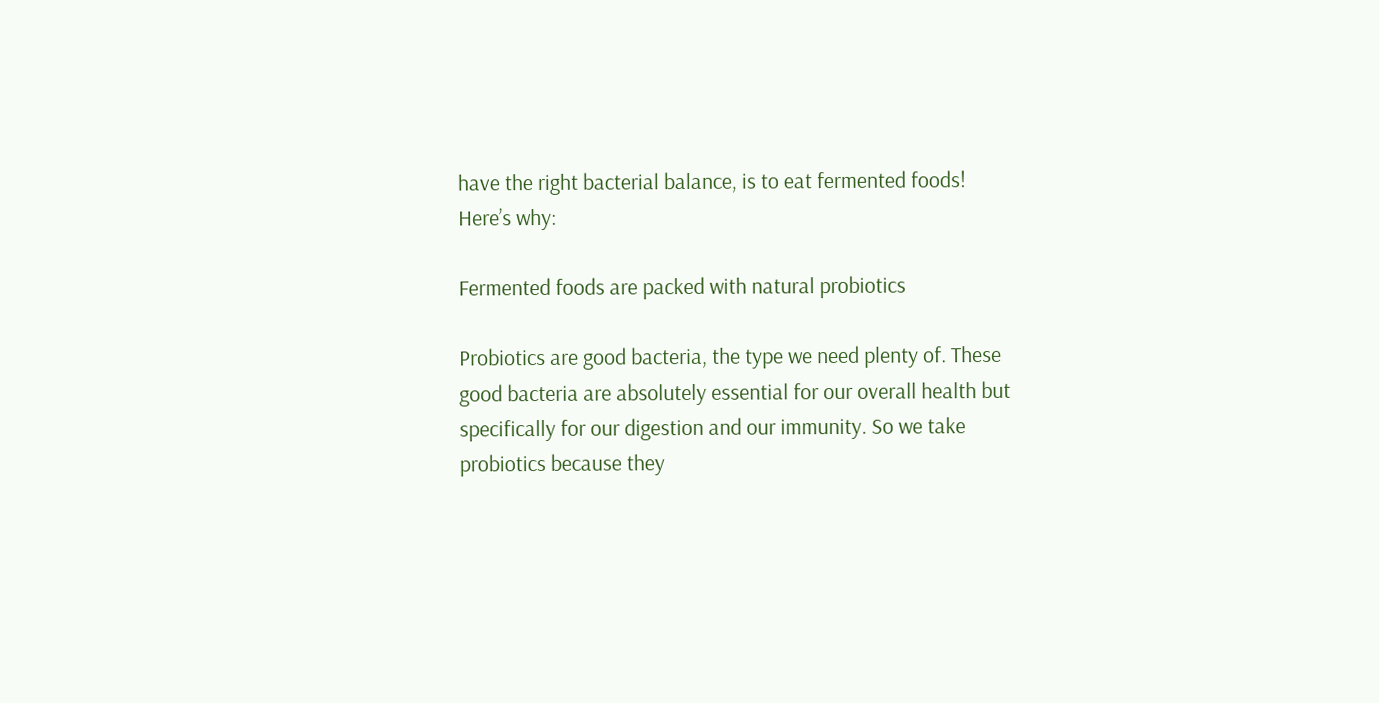have the right bacterial balance, is to eat fermented foods! Here’s why:

Fermented foods are packed with natural probiotics

Probiotics are good bacteria, the type we need plenty of. These good bacteria are absolutely essential for our overall health but specifically for our digestion and our immunity. So we take probiotics because they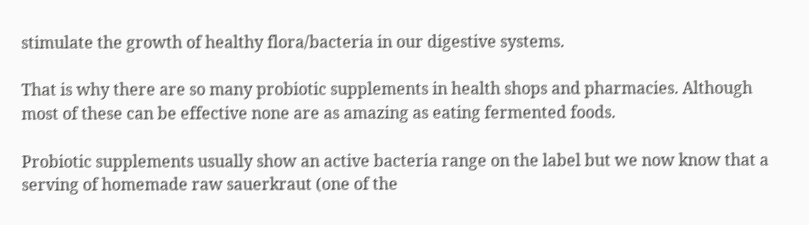stimulate the growth of healthy flora/bacteria in our digestive systems.

That is why there are so many probiotic supplements in health shops and pharmacies. Although most of these can be effective none are as amazing as eating fermented foods.

Probiotic supplements usually show an active bacteria range on the label but we now know that a serving of homemade raw sauerkraut (one of the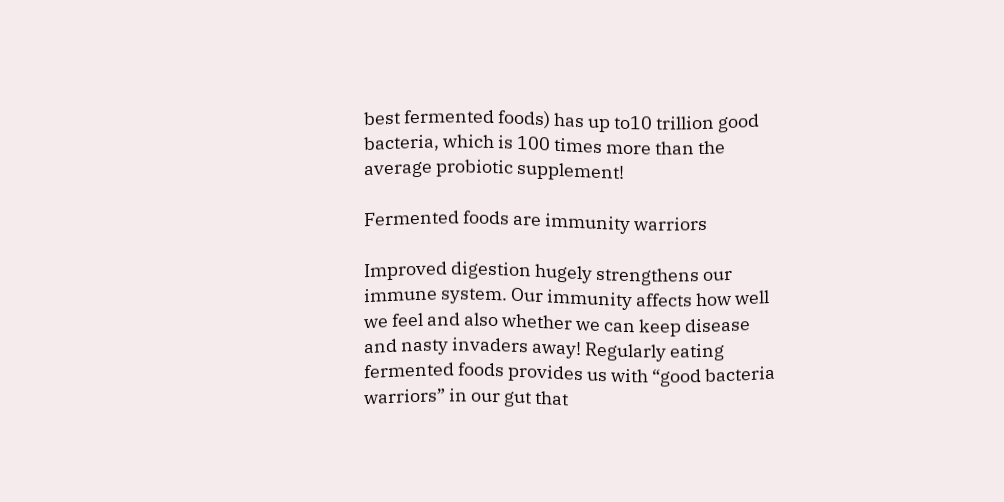best fermented foods) has up to10 trillion good bacteria, which is 100 times more than the average probiotic supplement!

Fermented foods are immunity warriors

Improved digestion hugely strengthens our immune system. Our immunity affects how well we feel and also whether we can keep disease and nasty invaders away! Regularly eating fermented foods provides us with “good bacteria warriors” in our gut that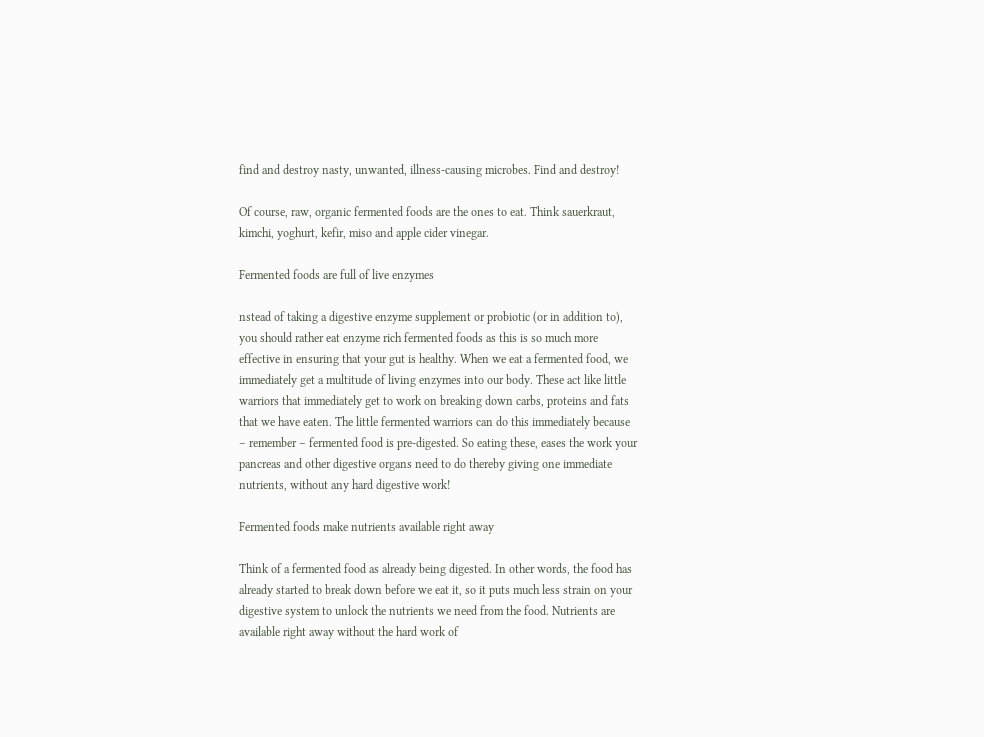find and destroy nasty, unwanted, illness-causing microbes. Find and destroy!

Of course, raw, organic fermented foods are the ones to eat. Think sauerkraut, kimchi, yoghurt, kefir, miso and apple cider vinegar.

Fermented foods are full of live enzymes

nstead of taking a digestive enzyme supplement or probiotic (or in addition to), you should rather eat enzyme rich fermented foods as this is so much more effective in ensuring that your gut is healthy. When we eat a fermented food, we immediately get a multitude of living enzymes into our body. These act like little warriors that immediately get to work on breaking down carbs, proteins and fats that we have eaten. The little fermented warriors can do this immediately because – remember – fermented food is pre-digested. So eating these, eases the work your pancreas and other digestive organs need to do thereby giving one immediate nutrients, without any hard digestive work!

Fermented foods make nutrients available right away

Think of a fermented food as already being digested. In other words, the food has already started to break down before we eat it, so it puts much less strain on your digestive system to unlock the nutrients we need from the food. Nutrients are available right away without the hard work of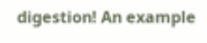digestion! An example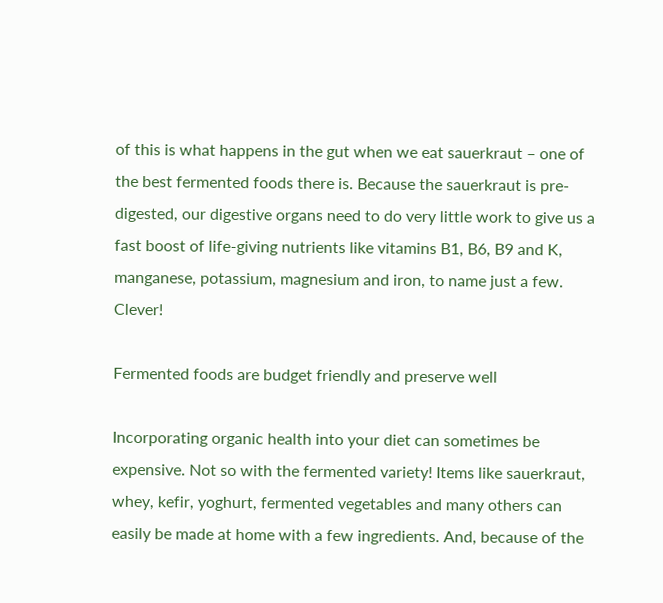of this is what happens in the gut when we eat sauerkraut – one of the best fermented foods there is. Because the sauerkraut is pre-digested, our digestive organs need to do very little work to give us a fast boost of life-giving nutrients like vitamins B1, B6, B9 and K, manganese, potassium, magnesium and iron, to name just a few. Clever!

Fermented foods are budget friendly and preserve well

Incorporating organic health into your diet can sometimes be expensive. Not so with the fermented variety! Items like sauerkraut, whey, kefir, yoghurt, fermented vegetables and many others can easily be made at home with a few ingredients. And, because of the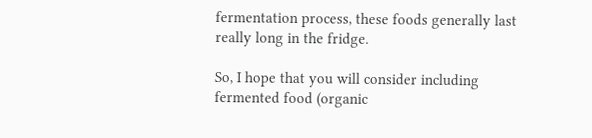fermentation process, these foods generally last really long in the fridge.

So, I hope that you will consider including fermented food (organic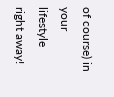of course) in your lifestyle right away!